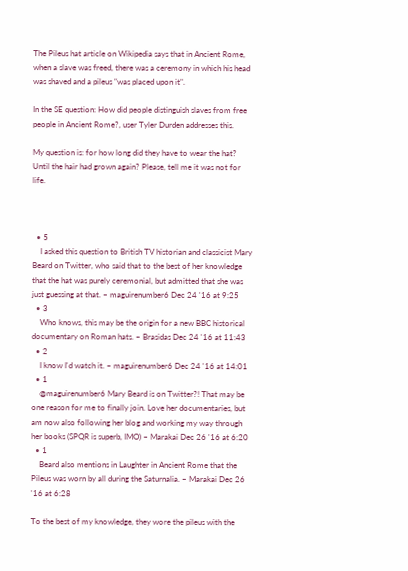The Pileus hat article on Wikipedia says that in Ancient Rome, when a slave was freed, there was a ceremony in which his head was shaved and a pileus "was placed upon it".

In the SE question: How did people distinguish slaves from free people in Ancient Rome?, user Tyler Durden addresses this.

My question is: for how long did they have to wear the hat? Until the hair had grown again? Please, tell me it was not for life.



  • 5
    I asked this question to British TV historian and classicist Mary Beard on Twitter, who said that to the best of her knowledge that the hat was purely ceremonial, but admitted that she was just guessing at that. – maguirenumber6 Dec 24 '16 at 9:25
  • 3
    Who knows, this may be the origin for a new BBC historical documentary on Roman hats. – Brasidas Dec 24 '16 at 11:43
  • 2
    I know I'd watch it. – maguirenumber6 Dec 24 '16 at 14:01
  • 1
    @maguirenumber6 Mary Beard is on Twitter?! That may be one reason for me to finally join. Love her documentaries, but am now also following her blog and working my way through her books (SPQR is superb, IMO) – Marakai Dec 26 '16 at 6:20
  • 1
    Beard also mentions in Laughter in Ancient Rome that the Pileus was worn by all during the Saturnalia. – Marakai Dec 26 '16 at 6:28

To the best of my knowledge, they wore the pileus with the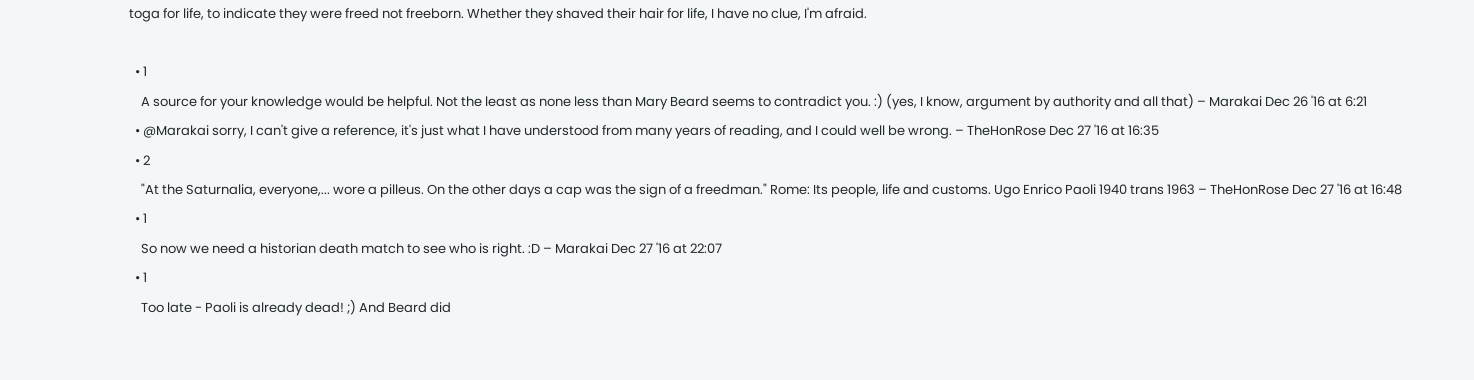toga for life, to indicate they were freed not freeborn. Whether they shaved their hair for life, I have no clue, I'm afraid.

  • 1
    A source for your knowledge would be helpful. Not the least as none less than Mary Beard seems to contradict you. :) (yes, I know, argument by authority and all that) – Marakai Dec 26 '16 at 6:21
  • @Marakai sorry, I can't give a reference, it's just what I have understood from many years of reading, and I could well be wrong. – TheHonRose Dec 27 '16 at 16:35
  • 2
    "At the Saturnalia, everyone,... wore a pilleus. On the other days a cap was the sign of a freedman." Rome: Its people, life and customs. Ugo Enrico Paoli 1940 trans 1963 – TheHonRose Dec 27 '16 at 16:48
  • 1
    So now we need a historian death match to see who is right. :D – Marakai Dec 27 '16 at 22:07
  • 1
    Too late - Paoli is already dead! ;) And Beard did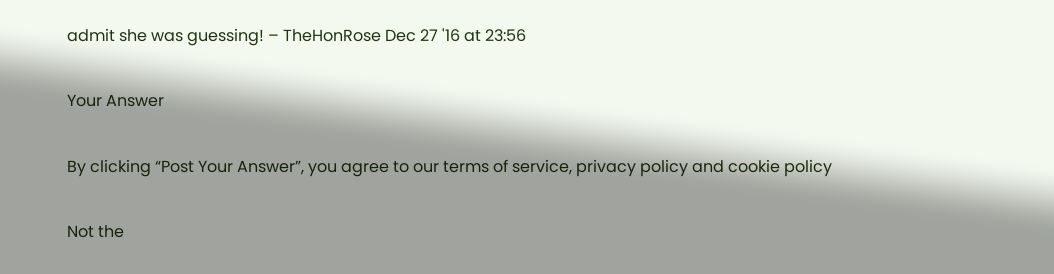admit she was guessing! – TheHonRose Dec 27 '16 at 23:56

Your Answer

By clicking “Post Your Answer”, you agree to our terms of service, privacy policy and cookie policy

Not the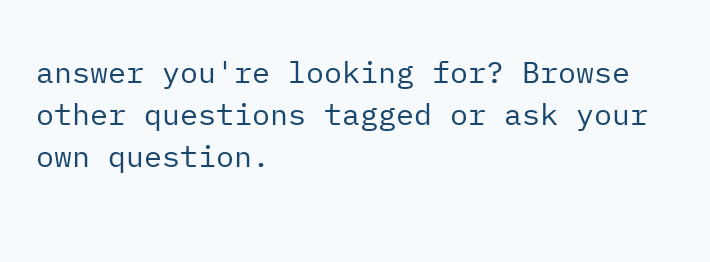answer you're looking for? Browse other questions tagged or ask your own question.